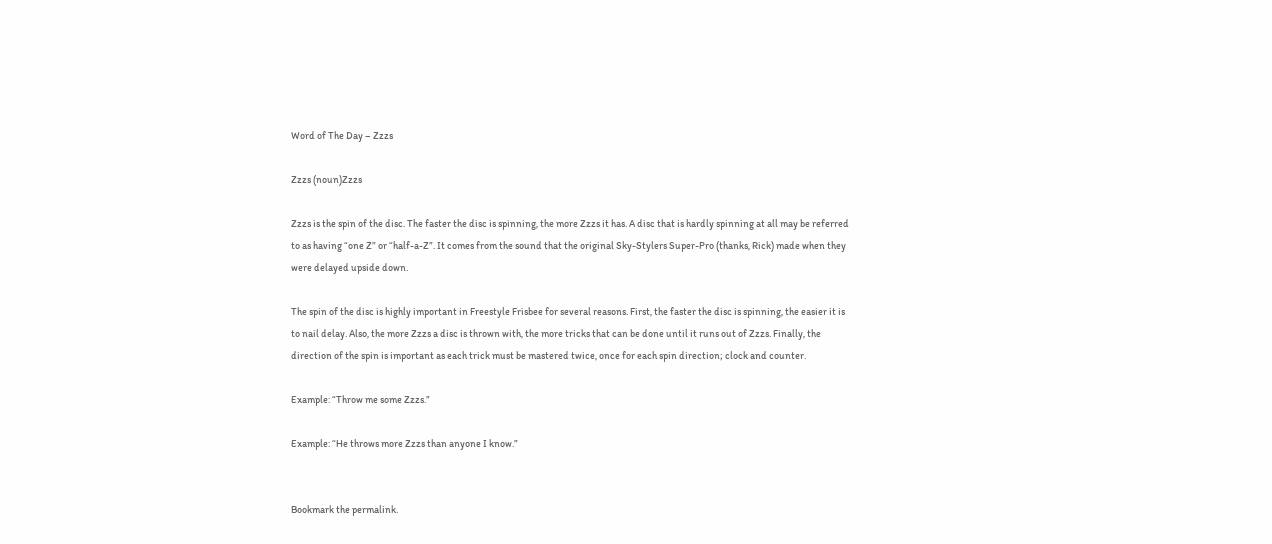Word of The Day – Zzzs

Zzzs (noun)Zzzs

Zzzs is the spin of the disc. The faster the disc is spinning, the more Zzzs it has. A disc that is hardly spinning at all may be referred to as having “one Z” or “half-a-Z”. It comes from the sound that the original Sky-Stylers Super-Pro (thanks, Rick) made when they were delayed upside down.

The spin of the disc is highly important in Freestyle Frisbee for several reasons. First, the faster the disc is spinning, the easier it is to nail delay. Also, the more Zzzs a disc is thrown with, the more tricks that can be done until it runs out of Zzzs. Finally, the direction of the spin is important as each trick must be mastered twice, once for each spin direction; clock and counter.

Example: “Throw me some Zzzs.”

Example: “He throws more Zzzs than anyone I know.”


Bookmark the permalink.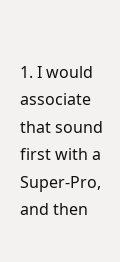1. I would associate that sound first with a Super-Pro, and then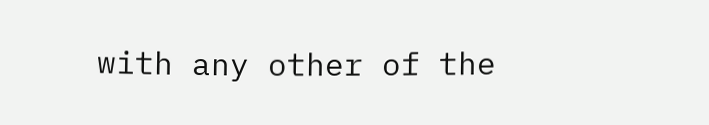with any other of the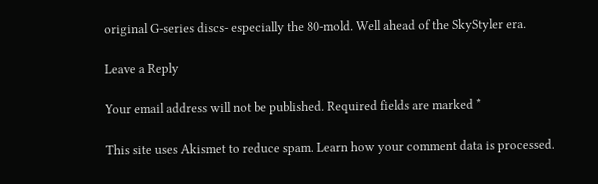original G-series discs- especially the 80-mold. Well ahead of the SkyStyler era.

Leave a Reply

Your email address will not be published. Required fields are marked *

This site uses Akismet to reduce spam. Learn how your comment data is processed.